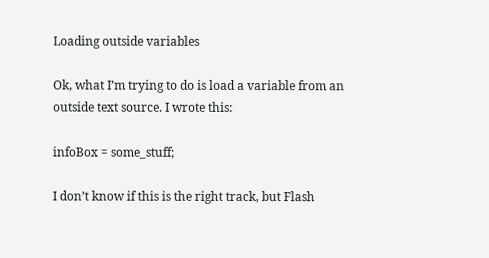Loading outside variables

Ok, what I’m trying to do is load a variable from an outside text source. I wrote this:

infoBox = some_stuff;

I don’t know if this is the right track, but Flash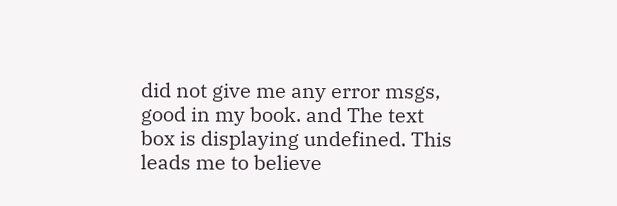did not give me any error msgs, good in my book. and The text box is displaying undefined. This leads me to believe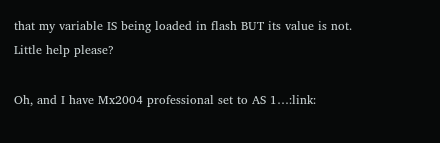that my variable IS being loaded in flash BUT its value is not. Little help please?

Oh, and I have Mx2004 professional set to AS 1…:link: